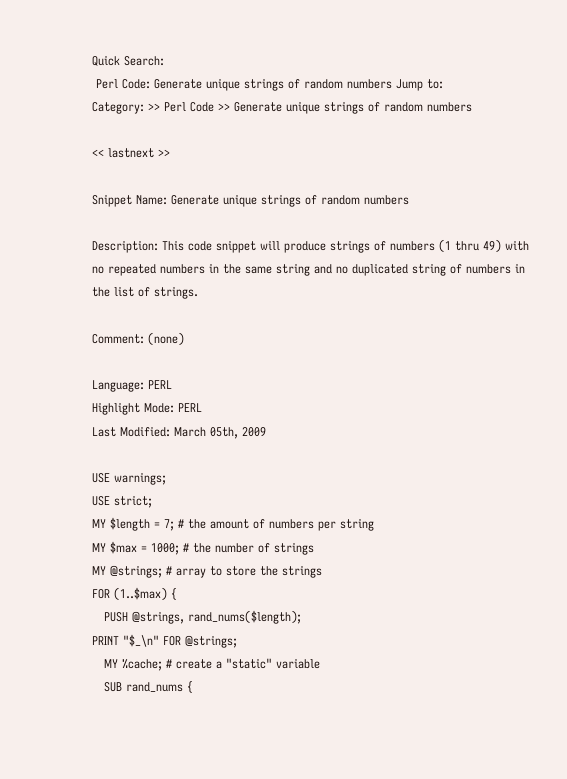Quick Search:
 Perl Code: Generate unique strings of random numbers Jump to:
Category: >> Perl Code >> Generate unique strings of random numbers

<< lastnext >>

Snippet Name: Generate unique strings of random numbers

Description: This code snippet will produce strings of numbers (1 thru 49) with no repeated numbers in the same string and no duplicated string of numbers in the list of strings.

Comment: (none)

Language: PERL
Highlight Mode: PERL
Last Modified: March 05th, 2009

USE warnings;
USE strict;
MY $length = 7; # the amount of numbers per string
MY $max = 1000; # the number of strings
MY @strings; # array to store the strings
FOR (1..$max) {
   PUSH @strings, rand_nums($length);
PRINT "$_\n" FOR @strings;
   MY %cache; # create a "static" variable
   SUB rand_nums {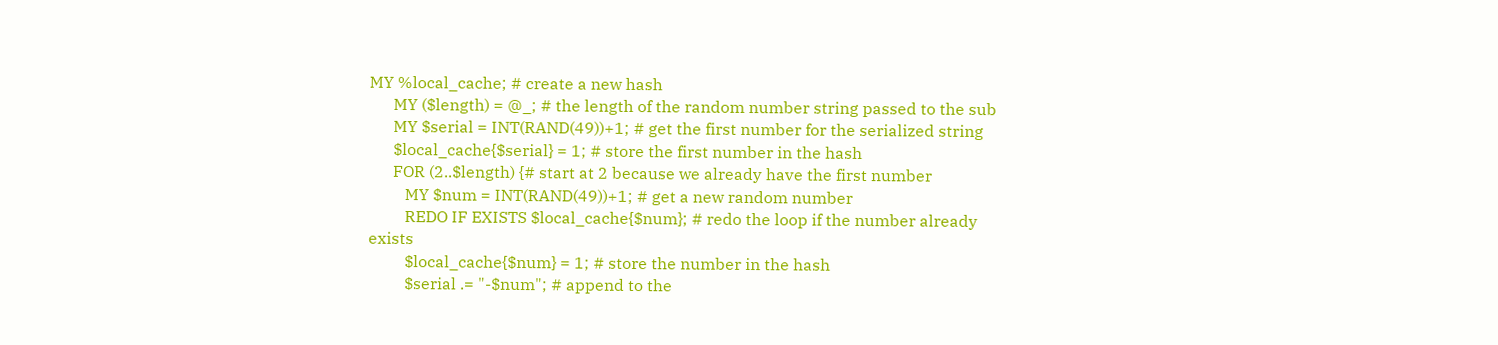MY %local_cache; # create a new hash
      MY ($length) = @_; # the length of the random number string passed to the sub
      MY $serial = INT(RAND(49))+1; # get the first number for the serialized string
      $local_cache{$serial} = 1; # store the first number in the hash
      FOR (2..$length) {# start at 2 because we already have the first number
         MY $num = INT(RAND(49))+1; # get a new random number
         REDO IF EXISTS $local_cache{$num}; # redo the loop if the number already exists
         $local_cache{$num} = 1; # store the number in the hash
         $serial .= "-$num"; # append to the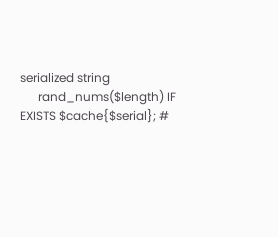serialized string
      rand_nums($length) IF EXISTS $cache{$serial}; #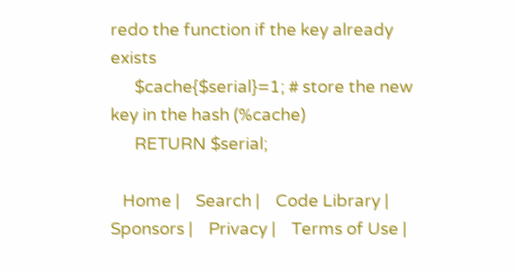redo the function if the key already exists
      $cache{$serial}=1; # store the new key in the hash (%cache)
      RETURN $serial;

   Home |    Search |    Code Library |    Sponsors |    Privacy |    Terms of Use |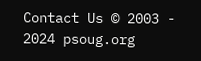Contact Us © 2003 - 2024 psoug.org